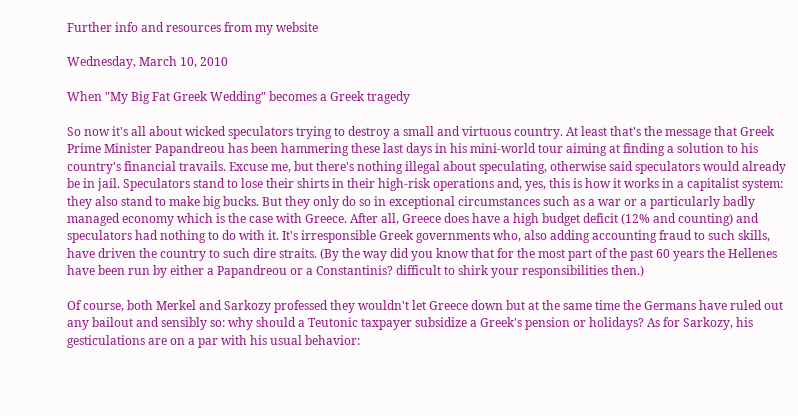Further info and resources from my website

Wednesday, March 10, 2010

When "My Big Fat Greek Wedding" becomes a Greek tragedy

So now it's all about wicked speculators trying to destroy a small and virtuous country. At least that's the message that Greek Prime Minister Papandreou has been hammering these last days in his mini-world tour aiming at finding a solution to his country's financial travails. Excuse me, but there's nothing illegal about speculating, otherwise said speculators would already be in jail. Speculators stand to lose their shirts in their high-risk operations and, yes, this is how it works in a capitalist system: they also stand to make big bucks. But they only do so in exceptional circumstances such as a war or a particularly badly managed economy which is the case with Greece. After all, Greece does have a high budget deficit (12% and counting) and speculators had nothing to do with it. It's irresponsible Greek governments who, also adding accounting fraud to such skills, have driven the country to such dire straits. (By the way did you know that for the most part of the past 60 years the Hellenes have been run by either a Papandreou or a Constantinis? difficult to shirk your responsibilities then.)

Of course, both Merkel and Sarkozy professed they wouldn't let Greece down but at the same time the Germans have ruled out any bailout and sensibly so: why should a Teutonic taxpayer subsidize a Greek's pension or holidays? As for Sarkozy, his gesticulations are on a par with his usual behavior: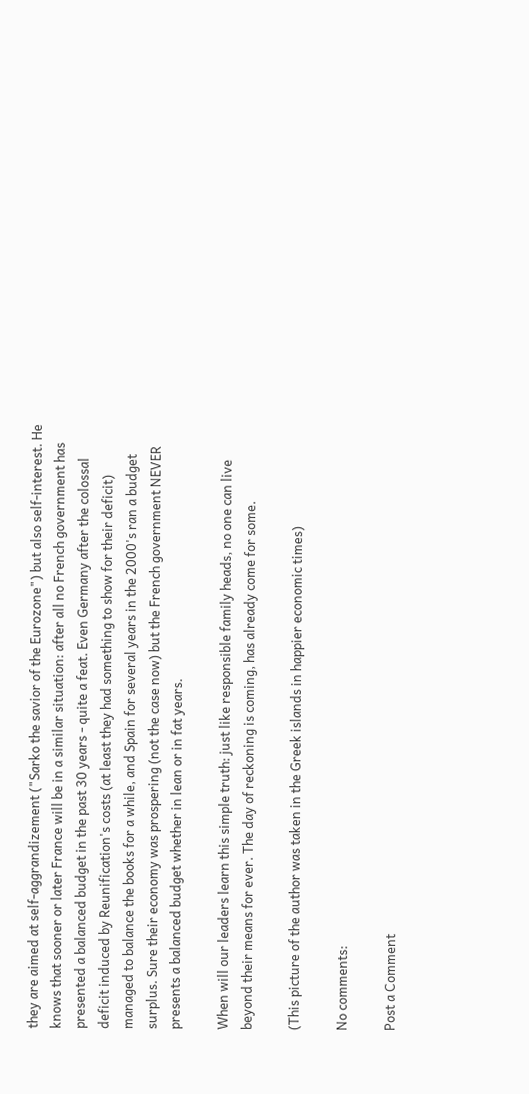they are aimed at self-aggrandizement ("Sarko the savior of the Eurozone") but also self-interest. He knows that sooner or later France will be in a similar situation: after all no French government has presented a balanced budget in the past 30 years - quite a feat. Even Germany after the colossal deficit induced by Reunification's costs (at least they had something to show for their deficit) managed to balance the books for a while, and Spain for several years in the 2000's ran a budget surplus. Sure their economy was prospering (not the case now) but the French government NEVER presents a balanced budget whether in lean or in fat years.

When will our leaders learn this simple truth: just like responsible family heads, no one can live beyond their means for ever. The day of reckoning is coming, has already come for some.

(This picture of the author was taken in the Greek islands in happier economic times)

No comments:

Post a Comment